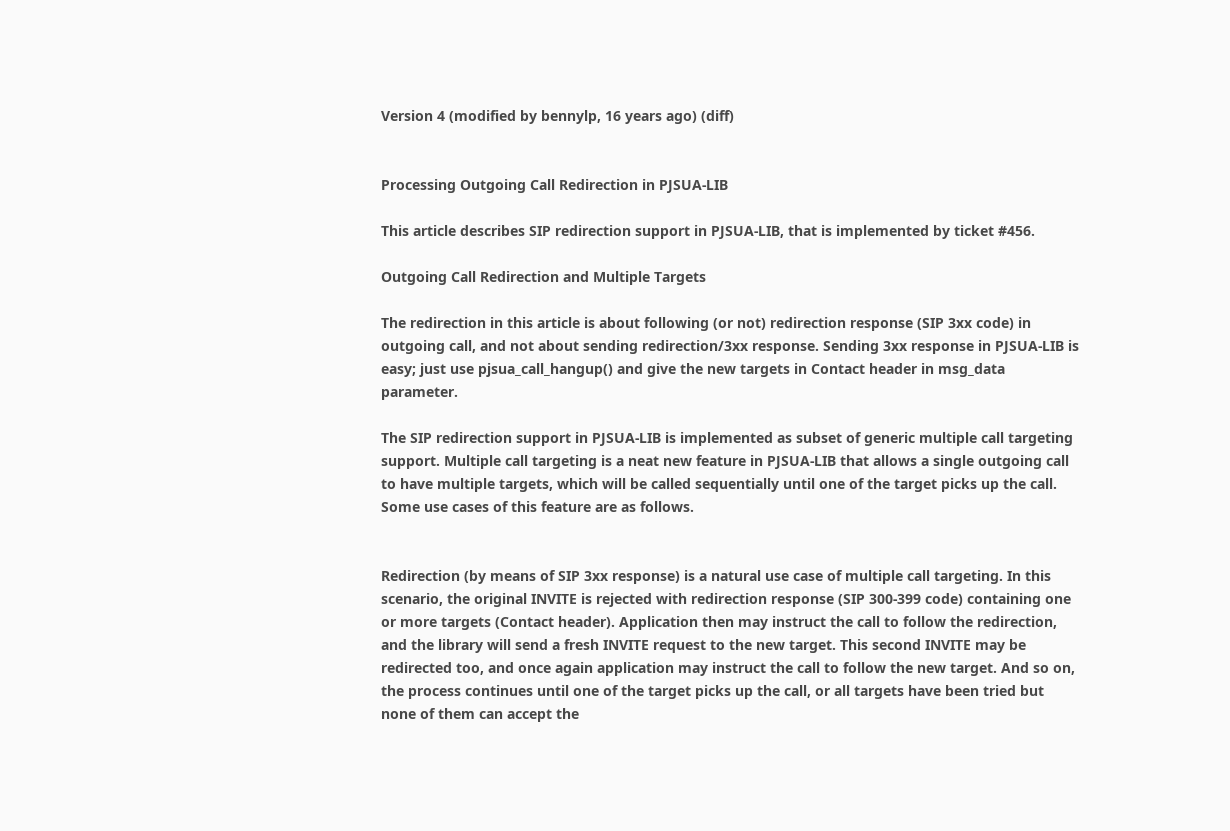Version 4 (modified by bennylp, 16 years ago) (diff)


Processing Outgoing Call Redirection in PJSUA-LIB

This article describes SIP redirection support in PJSUA-LIB, that is implemented by ticket #456.

Outgoing Call Redirection and Multiple Targets

The redirection in this article is about following (or not) redirection response (SIP 3xx code) in outgoing call, and not about sending redirection/3xx response. Sending 3xx response in PJSUA-LIB is easy; just use pjsua_call_hangup() and give the new targets in Contact header in msg_data parameter.

The SIP redirection support in PJSUA-LIB is implemented as subset of generic multiple call targeting support. Multiple call targeting is a neat new feature in PJSUA-LIB that allows a single outgoing call to have multiple targets, which will be called sequentially until one of the target picks up the call. Some use cases of this feature are as follows.


Redirection (by means of SIP 3xx response) is a natural use case of multiple call targeting. In this scenario, the original INVITE is rejected with redirection response (SIP 300-399 code) containing one or more targets (Contact header). Application then may instruct the call to follow the redirection, and the library will send a fresh INVITE request to the new target. This second INVITE may be redirected too, and once again application may instruct the call to follow the new target. And so on, the process continues until one of the target picks up the call, or all targets have been tried but none of them can accept the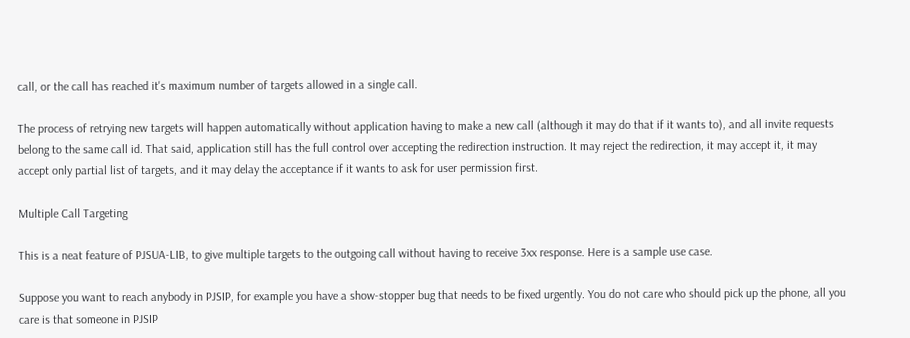call, or the call has reached it's maximum number of targets allowed in a single call.

The process of retrying new targets will happen automatically without application having to make a new call (although it may do that if it wants to), and all invite requests belong to the same call id. That said, application still has the full control over accepting the redirection instruction. It may reject the redirection, it may accept it, it may accept only partial list of targets, and it may delay the acceptance if it wants to ask for user permission first.

Multiple Call Targeting

This is a neat feature of PJSUA-LIB, to give multiple targets to the outgoing call without having to receive 3xx response. Here is a sample use case.

Suppose you want to reach anybody in PJSIP, for example you have a show-stopper bug that needs to be fixed urgently. You do not care who should pick up the phone, all you care is that someone in PJSIP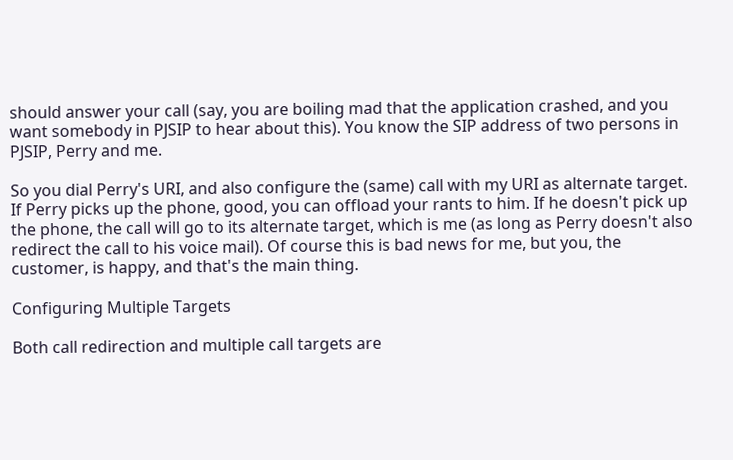should answer your call (say, you are boiling mad that the application crashed, and you want somebody in PJSIP to hear about this). You know the SIP address of two persons in PJSIP, Perry and me.

So you dial Perry's URI, and also configure the (same) call with my URI as alternate target. If Perry picks up the phone, good, you can offload your rants to him. If he doesn't pick up the phone, the call will go to its alternate target, which is me (as long as Perry doesn't also redirect the call to his voice mail). Of course this is bad news for me, but you, the customer, is happy, and that's the main thing.

Configuring Multiple Targets

Both call redirection and multiple call targets are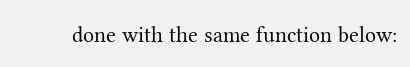done with the same function below: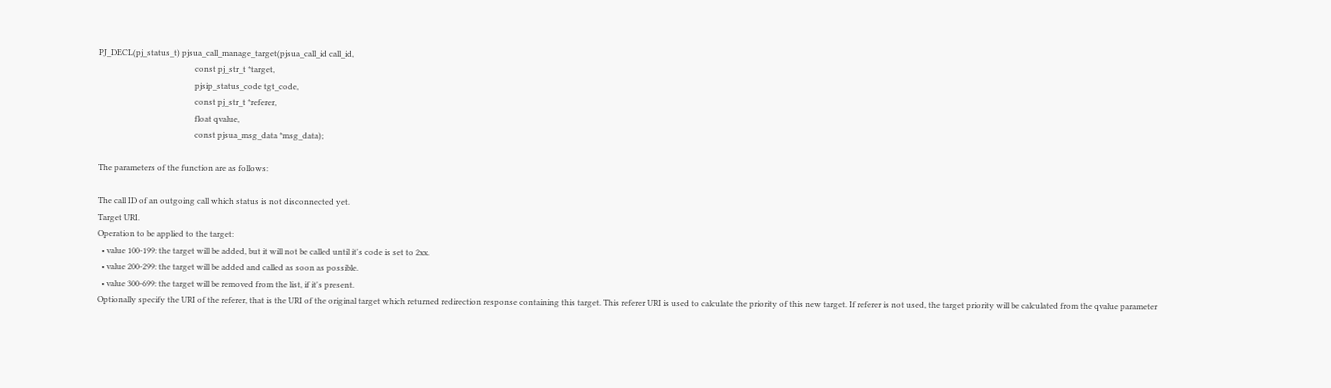PJ_DECL(pj_status_t) pjsua_call_manage_target(pjsua_call_id call_id,
                                                const pj_str_t *target,
                                                pjsip_status_code tgt_code,
                                                const pj_str_t *referer,
                                                float qvalue,
                                                const pjsua_msg_data *msg_data);

The parameters of the function are as follows:

The call ID of an outgoing call which status is not disconnected yet.
Target URI.
Operation to be applied to the target:
  • value 100-199: the target will be added, but it will not be called until it's code is set to 2xx.
  • value 200-299: the target will be added and called as soon as possible.
  • value 300-699: the target will be removed from the list, if it's present.
Optionally specify the URI of the referer, that is the URI of the original target which returned redirection response containing this target. This referer URI is used to calculate the priority of this new target. If referer is not used, the target priority will be calculated from the qvalue parameter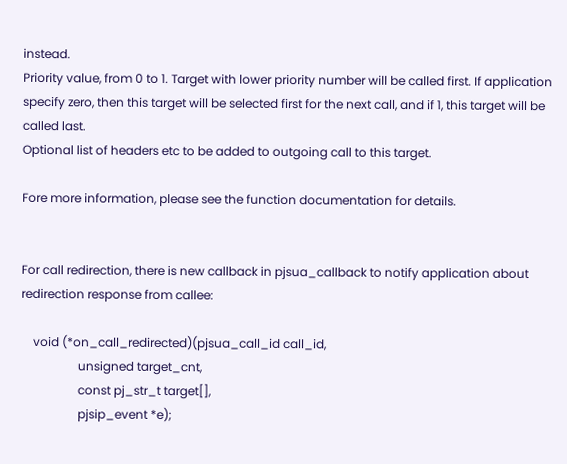instead.
Priority value, from 0 to 1. Target with lower priority number will be called first. If application specify zero, then this target will be selected first for the next call, and if 1, this target will be called last.
Optional list of headers etc to be added to outgoing call to this target.

Fore more information, please see the function documentation for details.


For call redirection, there is new callback in pjsua_callback to notify application about redirection response from callee:

    void (*on_call_redirected)(pjsua_call_id call_id,
                   unsigned target_cnt,
                   const pj_str_t target[],
                   pjsip_event *e);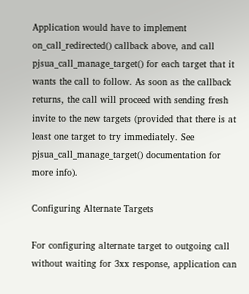Application would have to implement on_call_redirected() callback above, and call pjsua_call_manage_target() for each target that it wants the call to follow. As soon as the callback returns, the call will proceed with sending fresh invite to the new targets (provided that there is at least one target to try immediately. See pjsua_call_manage_target() documentation for more info).

Configuring Alternate Targets

For configuring alternate target to outgoing call without waiting for 3xx response, application can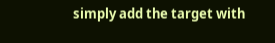simply add the target with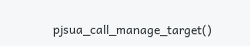pjsua_call_manage_target()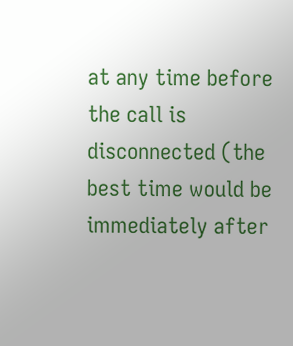at any time before the call is disconnected (the best time would be immediately after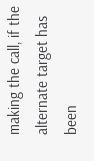making the call, if the alternate target has been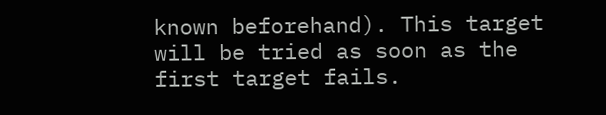known beforehand). This target will be tried as soon as the first target fails.